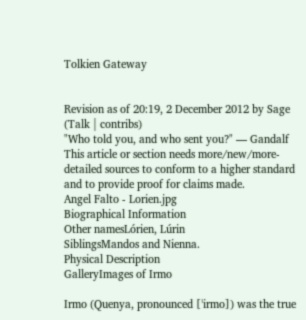Tolkien Gateway


Revision as of 20:19, 2 December 2012 by Sage (Talk | contribs)
"Who told you, and who sent you?" — Gandalf
This article or section needs more/new/more-detailed sources to conform to a higher standard and to provide proof for claims made.
Angel Falto - Lorien.jpg
Biographical Information
Other namesLórien, Lúrin
SiblingsMandos and Nienna.
Physical Description
GalleryImages of Irmo

Irmo (Quenya, pronounced [ˈirmo]) was the true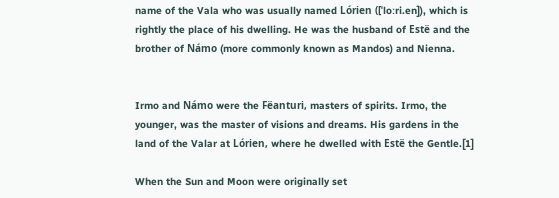name of the Vala who was usually named Lórien ([ˈloːri.en]), which is rightly the place of his dwelling. He was the husband of Estë and the brother of Námo (more commonly known as Mandos) and Nienna.


Irmo and Námo were the Fëanturi, masters of spirits. Irmo, the younger, was the master of visions and dreams. His gardens in the land of the Valar at Lórien, where he dwelled with Estë the Gentle.[1]

When the Sun and Moon were originally set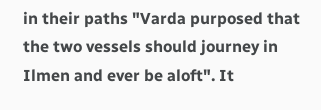in their paths "Varda purposed that the two vessels should journey in Ilmen and ever be aloft". It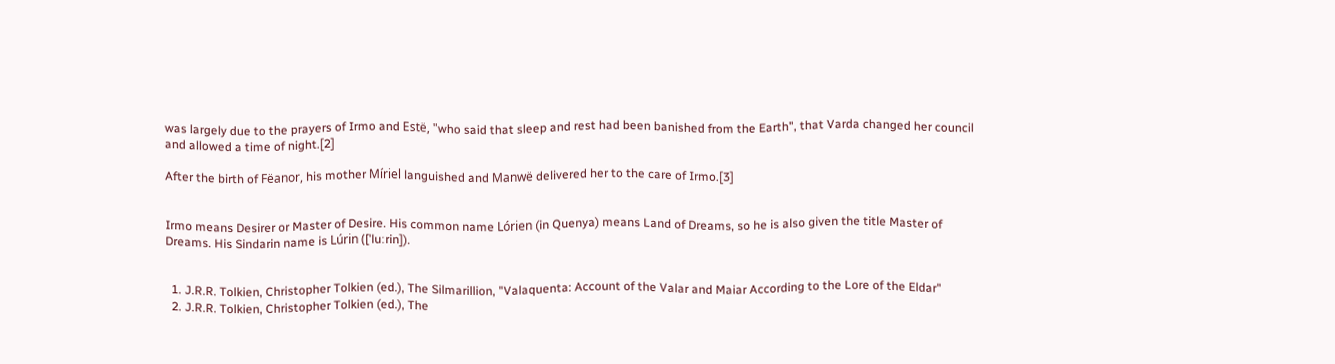was largely due to the prayers of Irmo and Estë, "who said that sleep and rest had been banished from the Earth", that Varda changed her council and allowed a time of night.[2]

After the birth of Fëanor, his mother Míriel languished and Manwë delivered her to the care of Irmo.[3]


Irmo means Desirer or Master of Desire. His common name Lórien (in Quenya) means Land of Dreams, so he is also given the title Master of Dreams. His Sindarin name is Lúrin ([ˈluːrin]).


  1. J.R.R. Tolkien, Christopher Tolkien (ed.), The Silmarillion, "Valaquenta: Account of the Valar and Maiar According to the Lore of the Eldar"
  2. J.R.R. Tolkien, Christopher Tolkien (ed.), The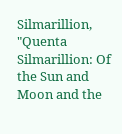Silmarillion, "Quenta Silmarillion: Of the Sun and Moon and the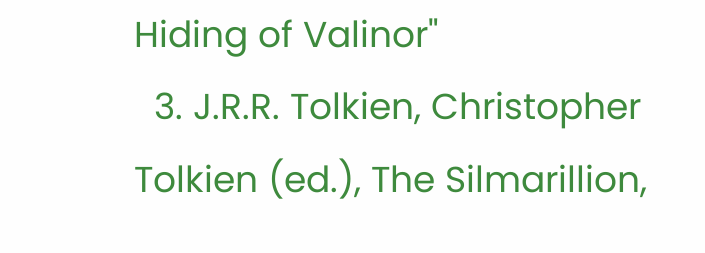Hiding of Valinor"
  3. J.R.R. Tolkien, Christopher Tolkien (ed.), The Silmarillion,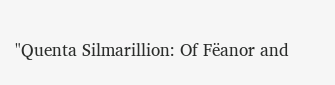"Quenta Silmarillion: Of Fëanor and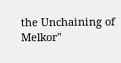the Unchaining of Melkor"